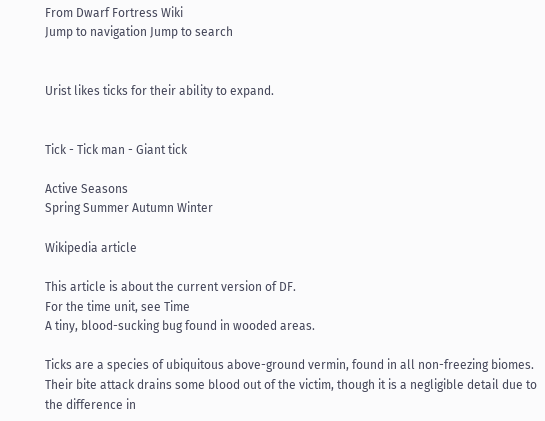From Dwarf Fortress Wiki
Jump to navigation Jump to search


Urist likes ticks for their ability to expand.


Tick - Tick man - Giant tick

Active Seasons
Spring Summer Autumn Winter

Wikipedia article

This article is about the current version of DF.
For the time unit, see Time
A tiny, blood-sucking bug found in wooded areas.

Ticks are a species of ubiquitous above-ground vermin, found in all non-freezing biomes. Their bite attack drains some blood out of the victim, though it is a negligible detail due to the difference in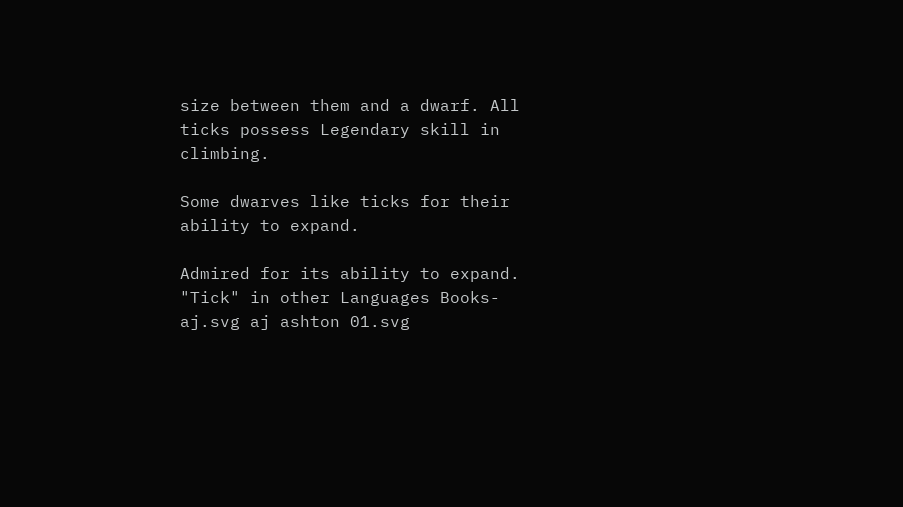size between them and a dwarf. All ticks possess Legendary skill in climbing.

Some dwarves like ticks for their ability to expand.

Admired for its ability to expand.
"Tick" in other Languages Books-aj.svg aj ashton 01.svg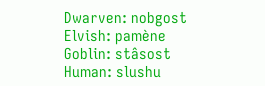Dwarven: nobgost
Elvish: pamène
Goblin: stâsost
Human: slushu